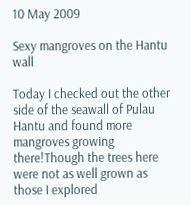10 May 2009

Sexy mangroves on the Hantu wall

Today I checked out the other side of the seawall of Pulau Hantu and found more mangroves growing there!Though the trees here were not as well grown as those I explored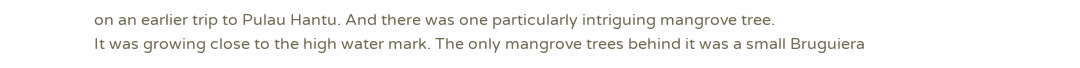on an earlier trip to Pulau Hantu. And there was one particularly intriguing mangrove tree.
It was growing close to the high water mark. The only mangrove trees behind it was a small Bruguiera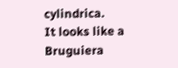cylindrica.
It looks like a Bruguiera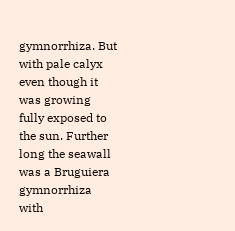gymnorrhiza. But with pale calyx even though it was growing fully exposed to the sun. Further long the seawall was a Bruguiera gymnorrhiza with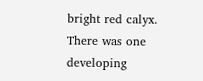bright red calyx. There was one developing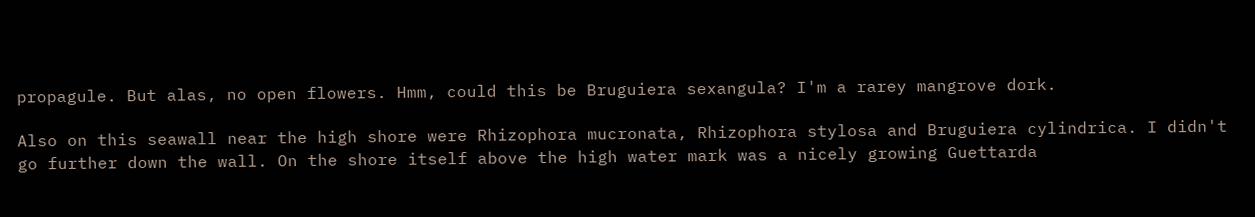propagule. But alas, no open flowers. Hmm, could this be Bruguiera sexangula? I'm a rarey mangrove dork.

Also on this seawall near the high shore were Rhizophora mucronata, Rhizophora stylosa and Bruguiera cylindrica. I didn't go further down the wall. On the shore itself above the high water mark was a nicely growing Guettarda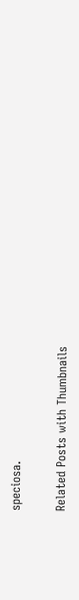speciosa.


Related Posts with Thumbnails